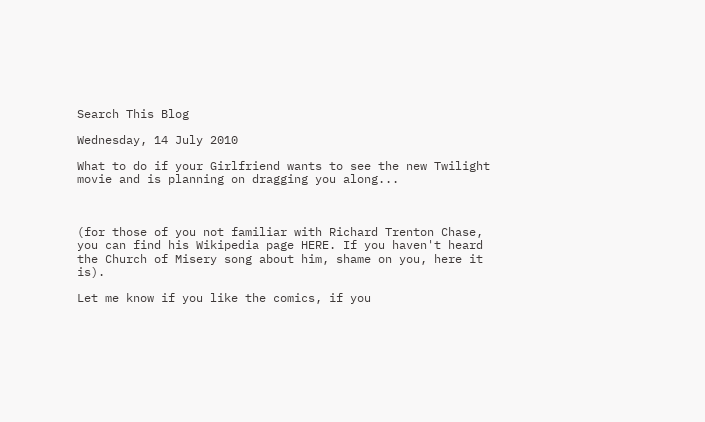Search This Blog

Wednesday, 14 July 2010

What to do if your Girlfriend wants to see the new Twilight movie and is planning on dragging you along...



(for those of you not familiar with Richard Trenton Chase, you can find his Wikipedia page HERE. If you haven't heard the Church of Misery song about him, shame on you, here it is).

Let me know if you like the comics, if you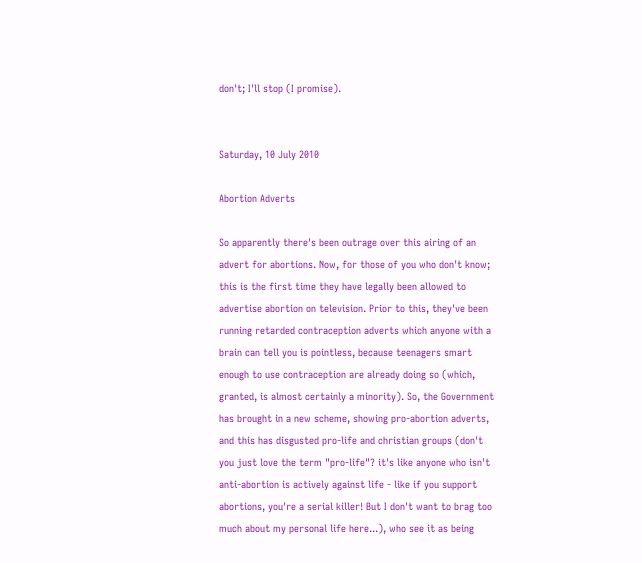don't; I'll stop (I promise).


Saturday, 10 July 2010

Abortion Adverts

So apparently there's been outrage over this airing of an advert for abortions. Now, for those of you who don't know; this is the first time they have legally been allowed to advertise abortion on television. Prior to this, they've been running retarded contraception adverts which anyone with a brain can tell you is pointless, because teenagers smart enough to use contraception are already doing so (which, granted, is almost certainly a minority). So, the Government has brought in a new scheme, showing pro-abortion adverts, and this has disgusted pro-life and christian groups (don't you just love the term "pro-life"? it's like anyone who isn't anti-abortion is actively against life - like if you support abortions, you're a serial killer! But I don't want to brag too much about my personal life here...), who see it as being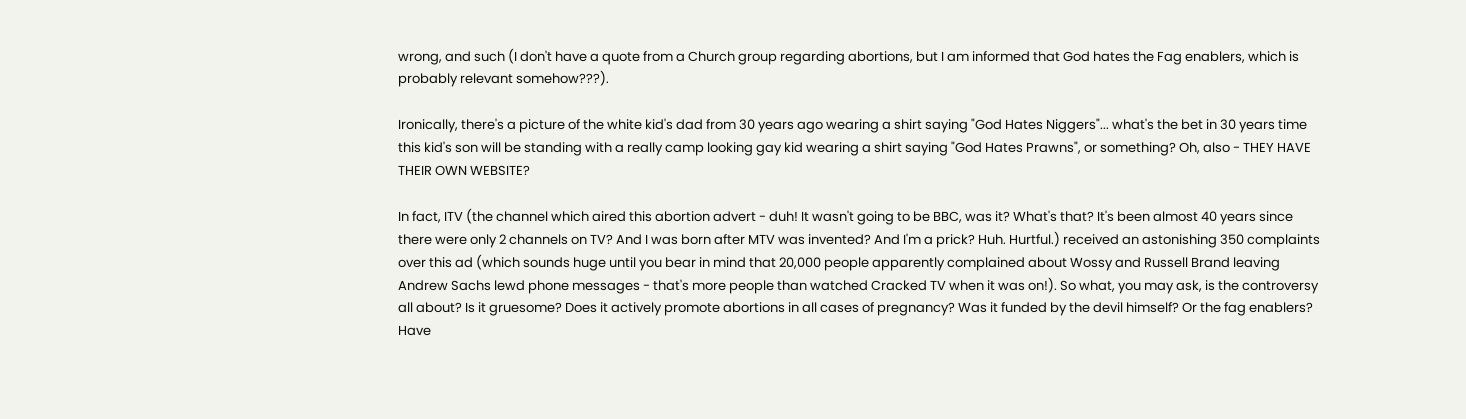wrong, and such (I don't have a quote from a Church group regarding abortions, but I am informed that God hates the Fag enablers, which is probably relevant somehow???).

Ironically, there's a picture of the white kid's dad from 30 years ago wearing a shirt saying "God Hates Niggers"... what's the bet in 30 years time this kid's son will be standing with a really camp looking gay kid wearing a shirt saying "God Hates Prawns", or something? Oh, also - THEY HAVE THEIR OWN WEBSITE?

In fact, ITV (the channel which aired this abortion advert - duh! It wasn't going to be BBC, was it? What's that? It's been almost 40 years since there were only 2 channels on TV? And I was born after MTV was invented? And I'm a prick? Huh. Hurtful.) received an astonishing 350 complaints over this ad (which sounds huge until you bear in mind that 20,000 people apparently complained about Wossy and Russell Brand leaving Andrew Sachs lewd phone messages - that's more people than watched Cracked TV when it was on!). So what, you may ask, is the controversy all about? Is it gruesome? Does it actively promote abortions in all cases of pregnancy? Was it funded by the devil himself? Or the fag enablers? Have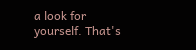a look for yourself. That's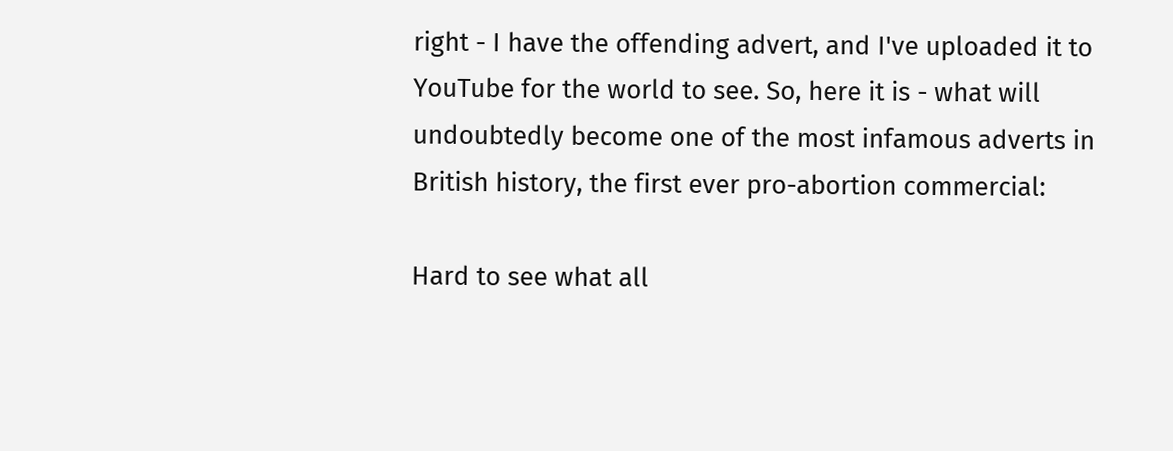right - I have the offending advert, and I've uploaded it to YouTube for the world to see. So, here it is - what will undoubtedly become one of the most infamous adverts in British history, the first ever pro-abortion commercial:

Hard to see what all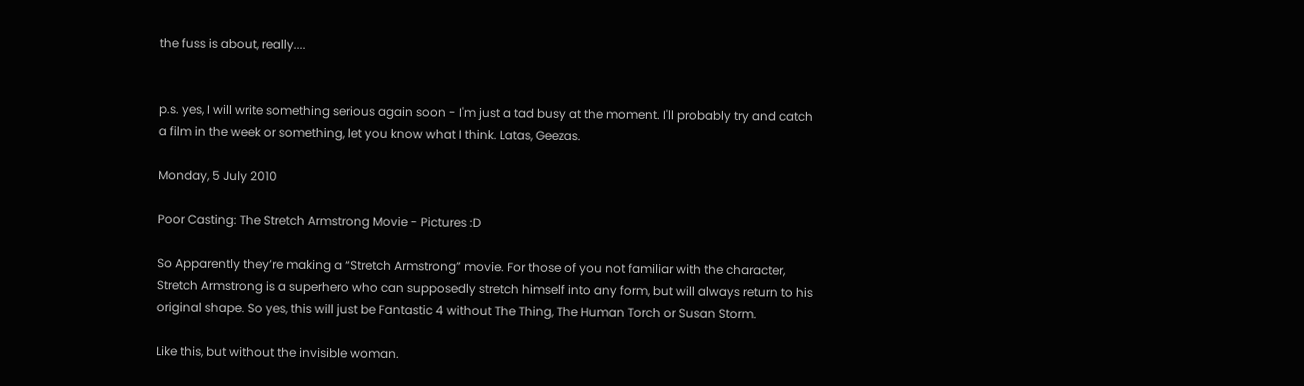the fuss is about, really....


p.s. yes, I will write something serious again soon - I'm just a tad busy at the moment. I'll probably try and catch a film in the week or something, let you know what I think. Latas, Geezas.

Monday, 5 July 2010

Poor Casting: The Stretch Armstrong Movie - Pictures :D

So Apparently they’re making a “Stretch Armstrong” movie. For those of you not familiar with the character, Stretch Armstrong is a superhero who can supposedly stretch himself into any form, but will always return to his original shape. So yes, this will just be Fantastic 4 without The Thing, The Human Torch or Susan Storm.

Like this, but without the invisible woman.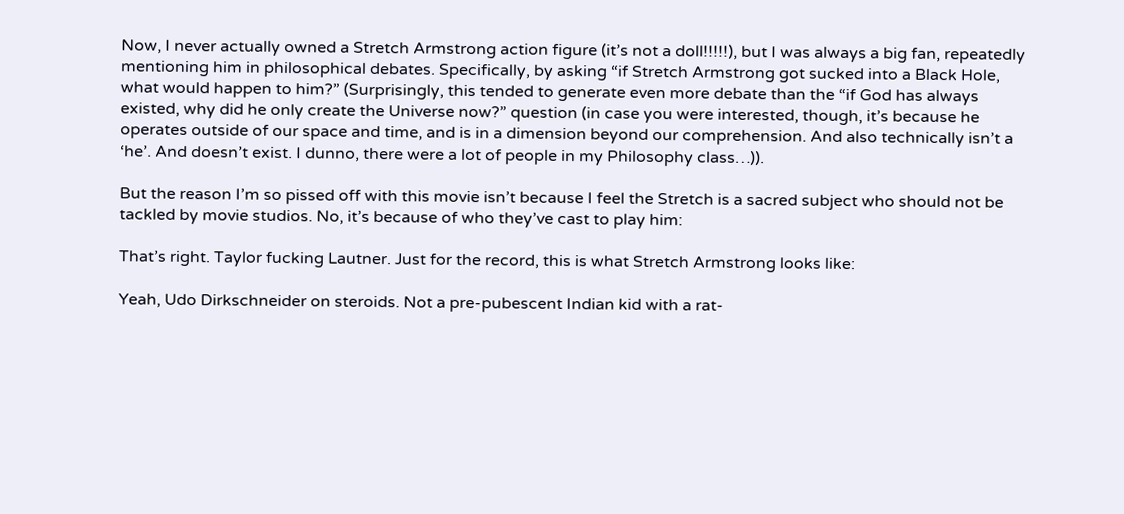Now, I never actually owned a Stretch Armstrong action figure (it’s not a doll!!!!!), but I was always a big fan, repeatedly mentioning him in philosophical debates. Specifically, by asking “if Stretch Armstrong got sucked into a Black Hole, what would happen to him?” (Surprisingly, this tended to generate even more debate than the “if God has always existed, why did he only create the Universe now?” question (in case you were interested, though, it’s because he operates outside of our space and time, and is in a dimension beyond our comprehension. And also technically isn’t a ‘he’. And doesn’t exist. I dunno, there were a lot of people in my Philosophy class…)).

But the reason I’m so pissed off with this movie isn’t because I feel the Stretch is a sacred subject who should not be tackled by movie studios. No, it’s because of who they’ve cast to play him:

That’s right. Taylor fucking Lautner. Just for the record, this is what Stretch Armstrong looks like:

Yeah, Udo Dirkschneider on steroids. Not a pre-pubescent Indian kid with a rat-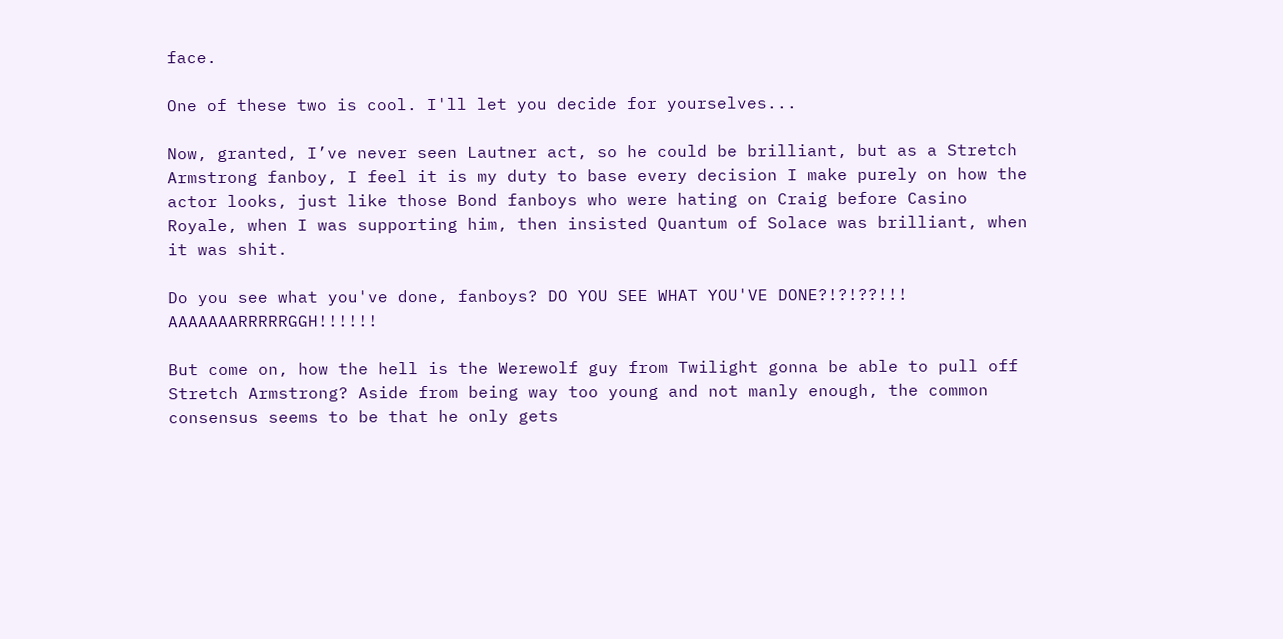face.

One of these two is cool. I'll let you decide for yourselves...

Now, granted, I’ve never seen Lautner act, so he could be brilliant, but as a Stretch Armstrong fanboy, I feel it is my duty to base every decision I make purely on how the actor looks, just like those Bond fanboys who were hating on Craig before Casino Royale, when I was supporting him, then insisted Quantum of Solace was brilliant, when it was shit.

Do you see what you've done, fanboys? DO YOU SEE WHAT YOU'VE DONE?!?!??!!! AAAAAAARRRRRGGH!!!!!!

But come on, how the hell is the Werewolf guy from Twilight gonna be able to pull off Stretch Armstrong? Aside from being way too young and not manly enough, the common consensus seems to be that he only gets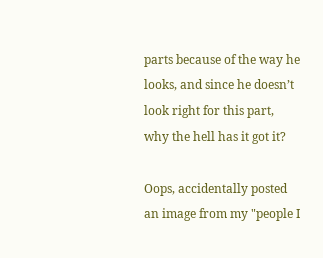parts because of the way he looks, and since he doesn’t look right for this part, why the hell has it got it?

Oops, accidentally posted an image from my "people I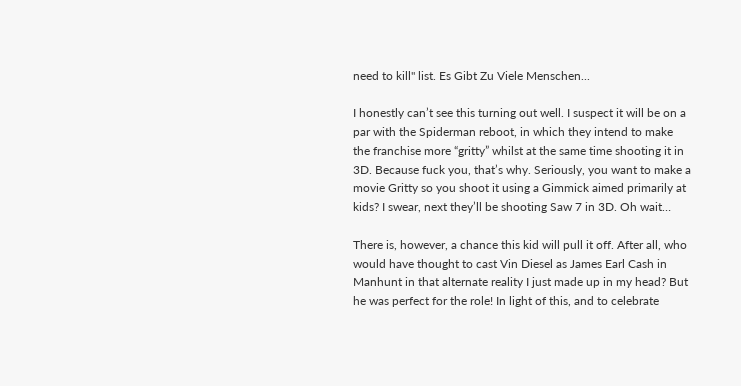need to kill" list. Es Gibt Zu Viele Menschen...

I honestly can’t see this turning out well. I suspect it will be on a par with the Spiderman reboot, in which they intend to make the franchise more “gritty” whilst at the same time shooting it in 3D. Because fuck you, that’s why. Seriously, you want to make a movie Gritty so you shoot it using a Gimmick aimed primarily at kids? I swear, next they’ll be shooting Saw 7 in 3D. Oh wait…

There is, however, a chance this kid will pull it off. After all, who would have thought to cast Vin Diesel as James Earl Cash in Manhunt in that alternate reality I just made up in my head? But he was perfect for the role! In light of this, and to celebrate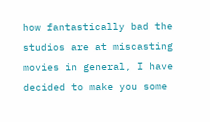how fantastically bad the studios are at miscasting movies in general, I have decided to make you some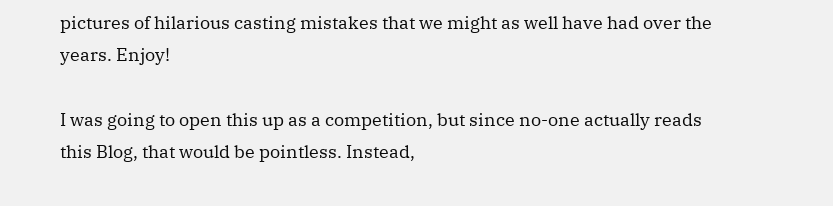pictures of hilarious casting mistakes that we might as well have had over the years. Enjoy!

I was going to open this up as a competition, but since no-one actually reads this Blog, that would be pointless. Instead,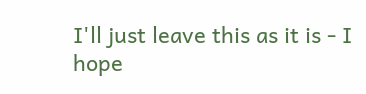I'll just leave this as it is - I hope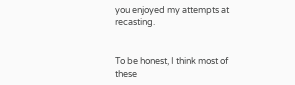you enjoyed my attempts at recasting.


To be honest, I think most of these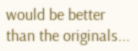would be better than the originals...